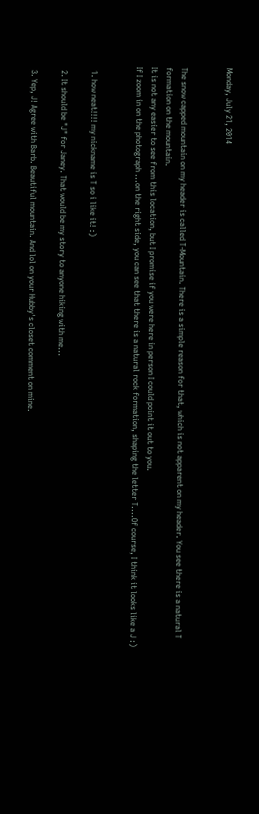Monday, July 21, 2014


The snow capped mountain on my header is called T-Mountain. There is a simple reason for that, which is not apparent on my header. You see there is a natural T formation on the mountain.
It is not any easier to see from this location, but I promise if you were here in person I could point it out to you.
If I zoom in on the photograph ...on the right side, you can see that there is a natural rock formation, shaping the letter T....Of course, I think it looks like a J :)


  1. how neat!!!! my nickname is T so i like it! :)

  2. It should be "J" for Janey. That would be my story to anyone hiking with me...

  3. Yep, J! Agree with Barb. Beautiful mountain. And lol on your Hubby's closet comment on mine.